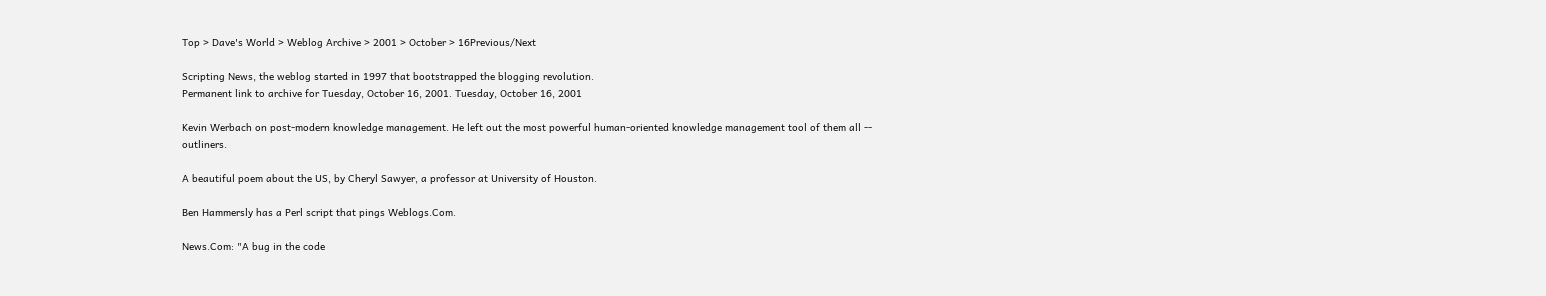Top > Dave's World > Weblog Archive > 2001 > October > 16Previous/Next

Scripting News, the weblog started in 1997 that bootstrapped the blogging revolution.
Permanent link to archive for Tuesday, October 16, 2001. Tuesday, October 16, 2001

Kevin Werbach on post-modern knowledge management. He left out the most powerful human-oriented knowledge management tool of them all -- outliners.

A beautiful poem about the US, by Cheryl Sawyer, a professor at University of Houston.

Ben Hammersly has a Perl script that pings Weblogs.Com.

News.Com: "A bug in the code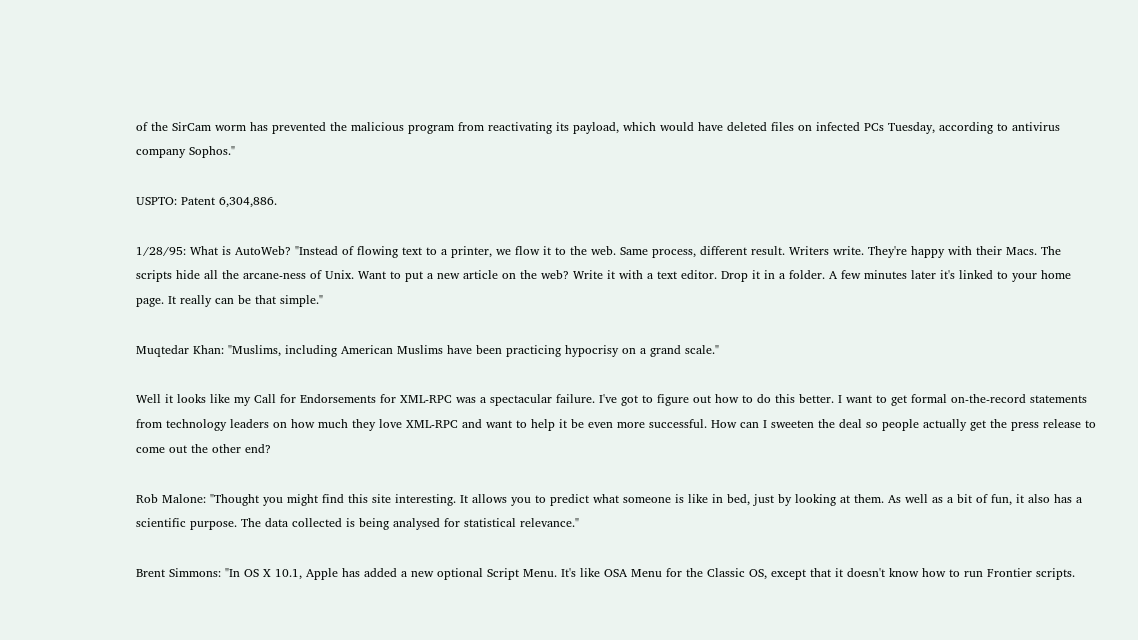of the SirCam worm has prevented the malicious program from reactivating its payload, which would have deleted files on infected PCs Tuesday, according to antivirus company Sophos."

USPTO: Patent 6,304,886.

1/28/95: What is AutoWeb? "Instead of flowing text to a printer, we flow it to the web. Same process, different result. Writers write. They're happy with their Macs. The scripts hide all the arcane-ness of Unix. Want to put a new article on the web? Write it with a text editor. Drop it in a folder. A few minutes later it's linked to your home page. It really can be that simple."

Muqtedar Khan: "Muslims, including American Muslims have been practicing hypocrisy on a grand scale."

Well it looks like my Call for Endorsements for XML-RPC was a spectacular failure. I've got to figure out how to do this better. I want to get formal on-the-record statements from technology leaders on how much they love XML-RPC and want to help it be even more successful. How can I sweeten the deal so people actually get the press release to come out the other end?

Rob Malone: "Thought you might find this site interesting. It allows you to predict what someone is like in bed, just by looking at them. As well as a bit of fun, it also has a scientific purpose. The data collected is being analysed for statistical relevance."

Brent Simmons: "In OS X 10.1, Apple has added a new optional Script Menu. It's like OSA Menu for the Classic OS, except that it doesn't know how to run Frontier scripts.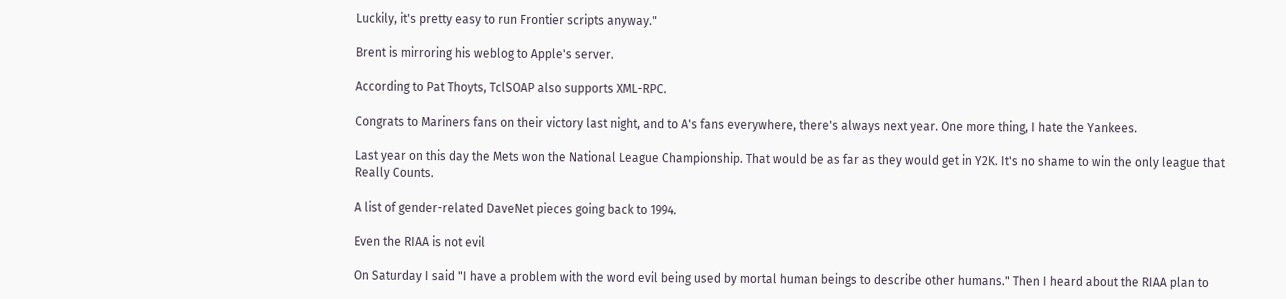Luckily, it's pretty easy to run Frontier scripts anyway."

Brent is mirroring his weblog to Apple's server.

According to Pat Thoyts, TclSOAP also supports XML-RPC.

Congrats to Mariners fans on their victory last night, and to A's fans everywhere, there's always next year. One more thing, I hate the Yankees.

Last year on this day the Mets won the National League Championship. That would be as far as they would get in Y2K. It's no shame to win the only league that Really Counts.

A list of gender-related DaveNet pieces going back to 1994.

Even the RIAA is not evil

On Saturday I said "I have a problem with the word evil being used by mortal human beings to describe other humans." Then I heard about the RIAA plan to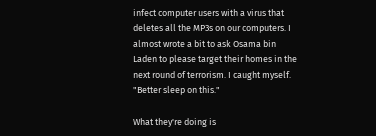infect computer users with a virus that deletes all the MP3s on our computers. I almost wrote a bit to ask Osama bin Laden to please target their homes in the next round of terrorism. I caught myself. "Better sleep on this."

What they're doing is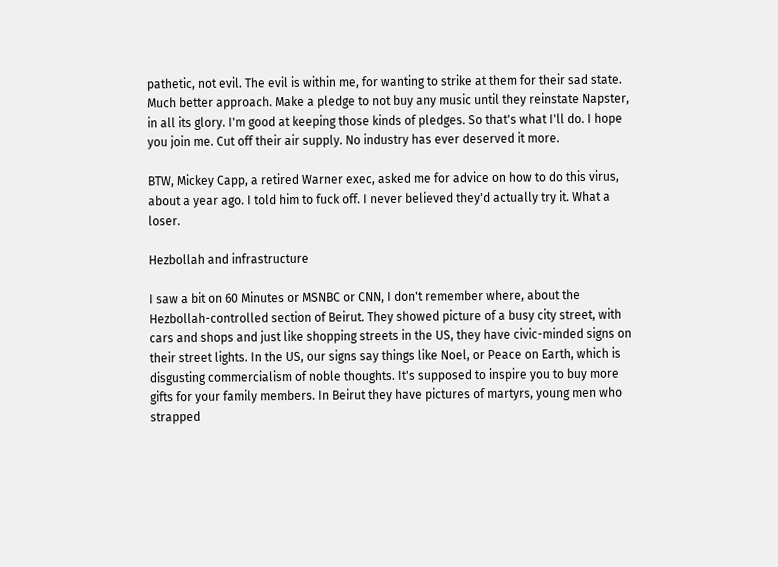pathetic, not evil. The evil is within me, for wanting to strike at them for their sad state. Much better approach. Make a pledge to not buy any music until they reinstate Napster, in all its glory. I'm good at keeping those kinds of pledges. So that's what I'll do. I hope you join me. Cut off their air supply. No industry has ever deserved it more.

BTW, Mickey Capp, a retired Warner exec, asked me for advice on how to do this virus, about a year ago. I told him to fuck off. I never believed they'd actually try it. What a loser.

Hezbollah and infrastructure

I saw a bit on 60 Minutes or MSNBC or CNN, I don't remember where, about the Hezbollah-controlled section of Beirut. They showed picture of a busy city street, with cars and shops and just like shopping streets in the US, they have civic-minded signs on their street lights. In the US, our signs say things like Noel, or Peace on Earth, which is disgusting commercialism of noble thoughts. It's supposed to inspire you to buy more gifts for your family members. In Beirut they have pictures of martyrs, young men who strapped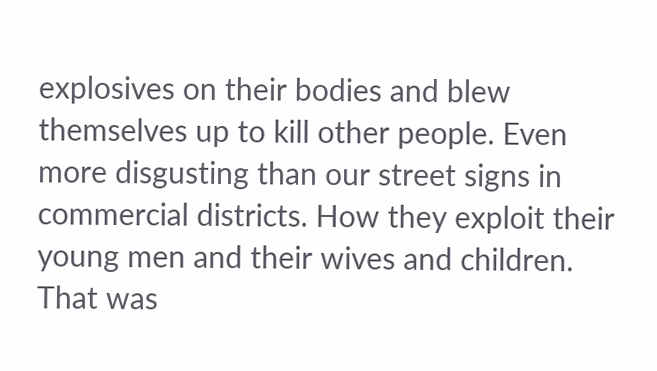explosives on their bodies and blew themselves up to kill other people. Even more disgusting than our street signs in commercial districts. How they exploit their young men and their wives and children. That was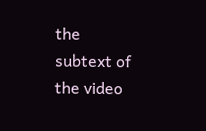the subtext of the video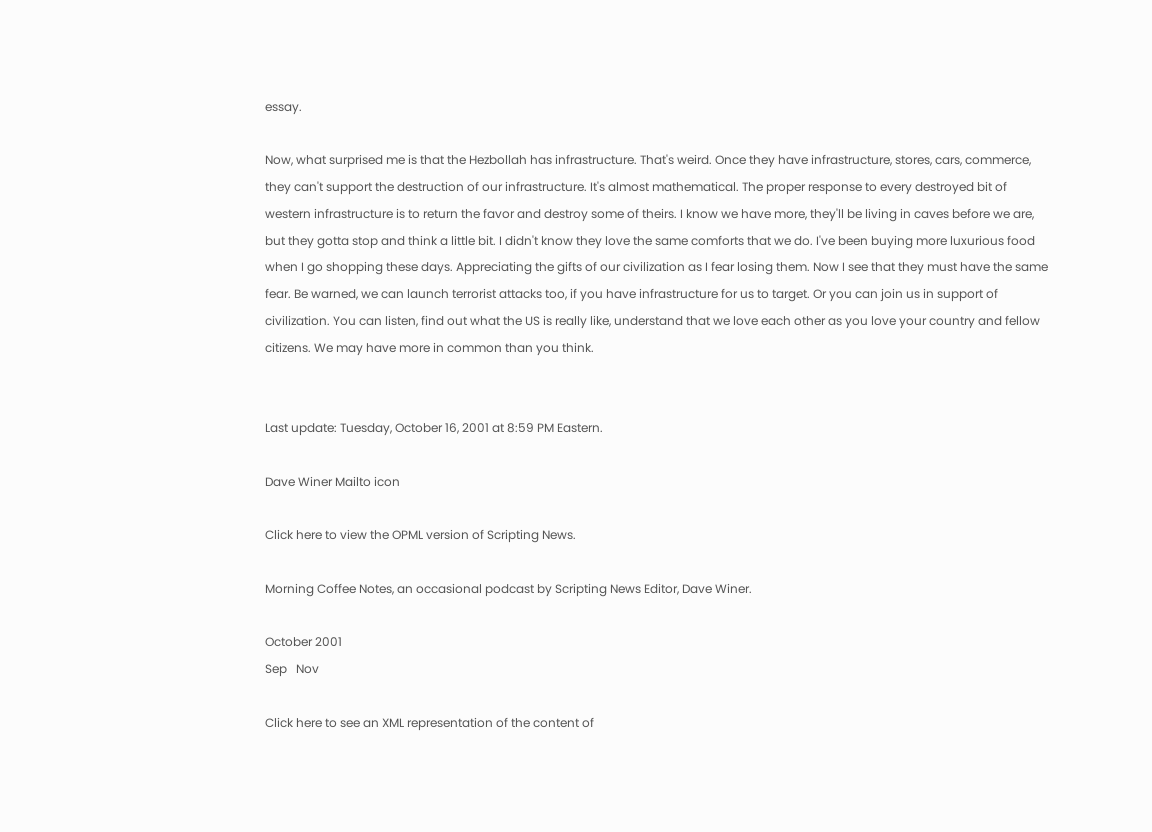essay.

Now, what surprised me is that the Hezbollah has infrastructure. That's weird. Once they have infrastructure, stores, cars, commerce, they can't support the destruction of our infrastructure. It's almost mathematical. The proper response to every destroyed bit of western infrastructure is to return the favor and destroy some of theirs. I know we have more, they'll be living in caves before we are, but they gotta stop and think a little bit. I didn't know they love the same comforts that we do. I've been buying more luxurious food when I go shopping these days. Appreciating the gifts of our civilization as I fear losing them. Now I see that they must have the same fear. Be warned, we can launch terrorist attacks too, if you have infrastructure for us to target. Or you can join us in support of civilization. You can listen, find out what the US is really like, understand that we love each other as you love your country and fellow citizens. We may have more in common than you think.


Last update: Tuesday, October 16, 2001 at 8:59 PM Eastern.

Dave Winer Mailto icon

Click here to view the OPML version of Scripting News.

Morning Coffee Notes, an occasional podcast by Scripting News Editor, Dave Winer.

October 2001
Sep   Nov

Click here to see an XML representation of the content of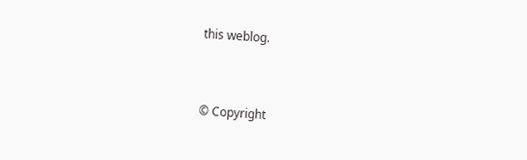this weblog.


© Copyright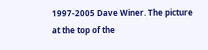1997-2005 Dave Winer. The picture at the top of the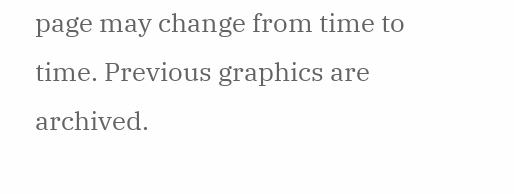page may change from time to time. Previous graphics are archived.